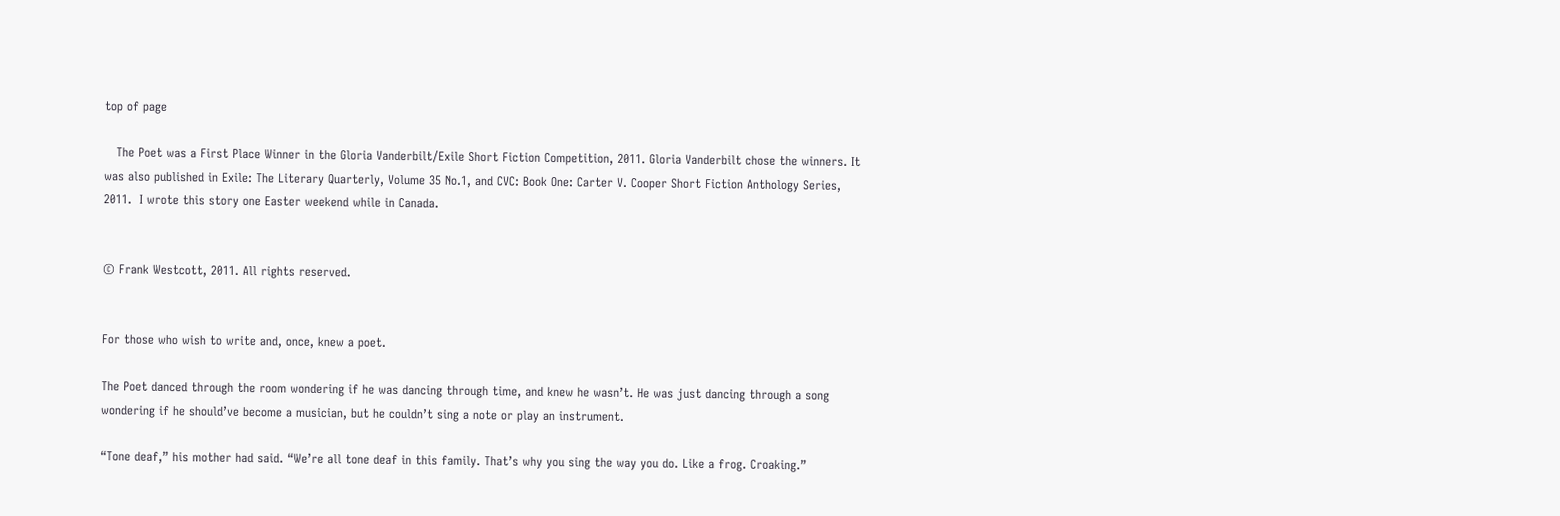top of page

   The Poet was a First Place Winner in the Gloria Vanderbilt/Exile Short Fiction Competition, 2011. Gloria Vanderbilt chose the winners. It was also published in Exile: The Literary Quarterly, Volume 35 No.1, and CVC: Book One: Carter V. Cooper Short Fiction Anthology Series, 2011.  I wrote this story one Easter weekend while in Canada.


© Frank Westcott, 2011. All rights reserved.


For those who wish to write and, once, knew a poet.

The Poet danced through the room wondering if he was dancing through time, and knew he wasn’t. He was just dancing through a song wondering if he should’ve become a musician, but he couldn’t sing a note or play an instrument.

“Tone deaf,” his mother had said. “We’re all tone deaf in this family. That’s why you sing the way you do. Like a frog. Croaking.”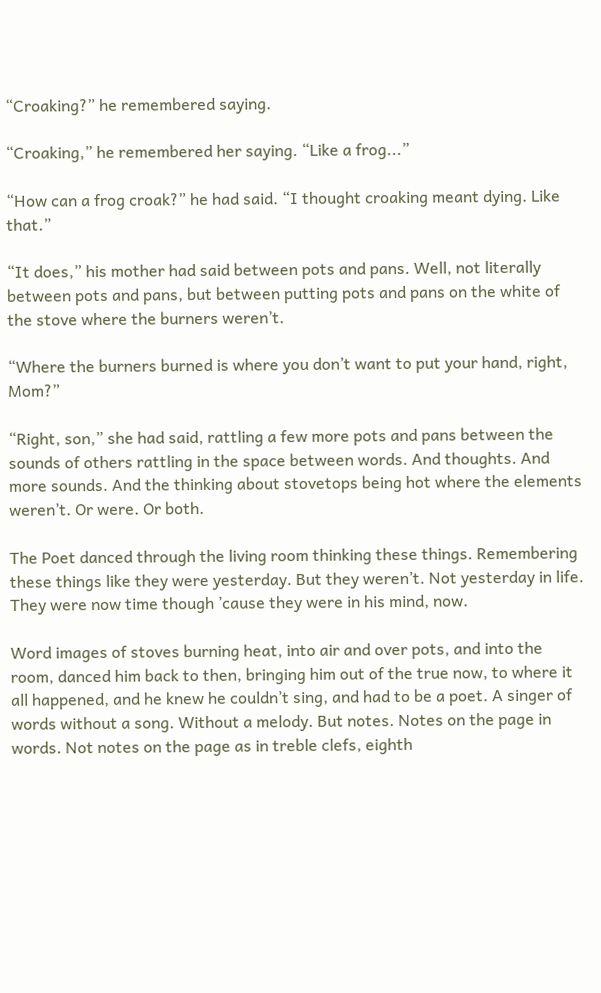“Croaking?” he remembered saying.

“Croaking,” he remembered her saying. “Like a frog...”

“How can a frog croak?” he had said. “I thought croaking meant dying. Like that.”

“It does,” his mother had said between pots and pans. Well, not literally between pots and pans, but between putting pots and pans on the white of the stove where the burners weren’t.

“Where the burners burned is where you don’t want to put your hand, right, Mom?”

“Right, son,” she had said, rattling a few more pots and pans between the sounds of others rattling in the space between words. And thoughts. And more sounds. And the thinking about stovetops being hot where the elements weren’t. Or were. Or both.

The Poet danced through the living room thinking these things. Remembering these things like they were yesterday. But they weren’t. Not yesterday in life. They were now time though ’cause they were in his mind, now.

Word images of stoves burning heat, into air and over pots, and into the room, danced him back to then, bringing him out of the true now, to where it all happened, and he knew he couldn’t sing, and had to be a poet. A singer of words without a song. Without a melody. But notes. Notes on the page in words. Not notes on the page as in treble clefs, eighth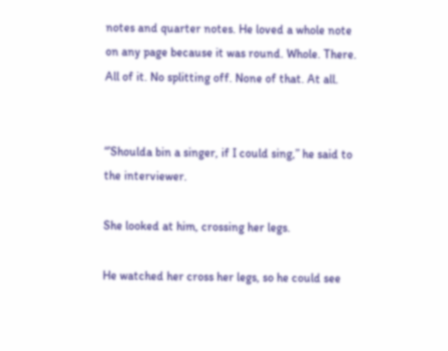notes and quarter notes. He loved a whole note on any page because it was round. Whole. There. All of it. No splitting off. None of that. At all.


“’Shoulda bin a singer, if I could sing,” he said to the interviewer.

She looked at him, crossing her legs.

He watched her cross her legs, so he could see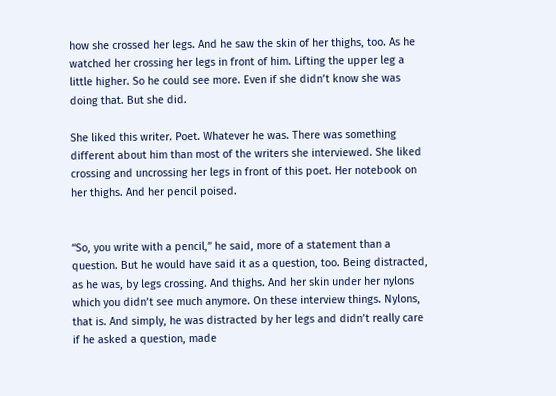how she crossed her legs. And he saw the skin of her thighs, too. As he watched her crossing her legs in front of him. Lifting the upper leg a little higher. So he could see more. Even if she didn’t know she was doing that. But she did.

She liked this writer. Poet. Whatever he was. There was something different about him than most of the writers she interviewed. She liked crossing and uncrossing her legs in front of this poet. Her notebook on her thighs. And her pencil poised.


“So, you write with a pencil,” he said, more of a statement than a question. But he would have said it as a question, too. Being distracted, as he was, by legs crossing. And thighs. And her skin under her nylons which you didn’t see much anymore. On these interview things. Nylons, that is. And simply, he was distracted by her legs and didn’t really care if he asked a question, made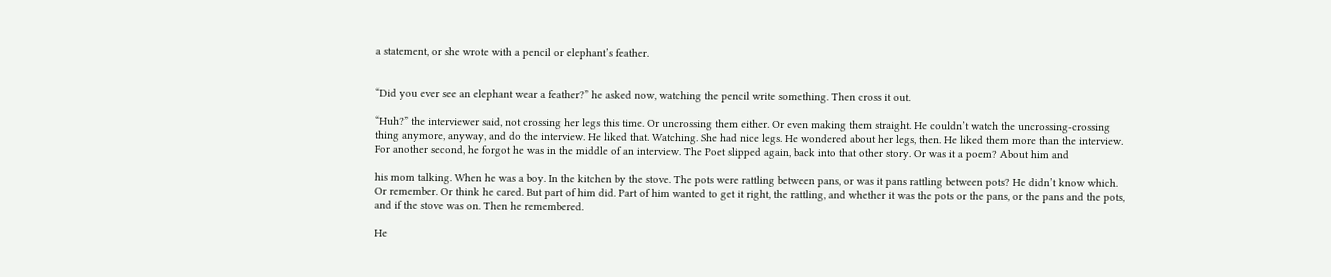a statement, or she wrote with a pencil or elephant’s feather.


“Did you ever see an elephant wear a feather?” he asked now, watching the pencil write something. Then cross it out.

“Huh?” the interviewer said, not crossing her legs this time. Or uncrossing them either. Or even making them straight. He couldn’t watch the uncrossing-crossing thing anymore, anyway, and do the interview. He liked that. Watching. She had nice legs. He wondered about her legs, then. He liked them more than the interview. For another second, he forgot he was in the middle of an interview. The Poet slipped again, back into that other story. Or was it a poem? About him and

his mom talking. When he was a boy. In the kitchen by the stove. The pots were rattling between pans, or was it pans rattling between pots? He didn’t know which. Or remember. Or think he cared. But part of him did. Part of him wanted to get it right, the rattling, and whether it was the pots or the pans, or the pans and the pots, and if the stove was on. Then he remembered.

He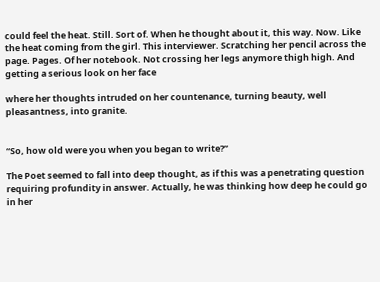could feel the heat. Still. Sort of. When he thought about it, this way. Now. Like the heat coming from the girl. This interviewer. Scratching her pencil across the page. Pages. Of her notebook. Not crossing her legs anymore thigh high. And getting a serious look on her face

where her thoughts intruded on her countenance, turning beauty, well pleasantness, into granite.


“So, how old were you when you began to write?”

The Poet seemed to fall into deep thought, as if this was a penetrating question requiring profundity in answer. Actually, he was thinking how deep he could go in her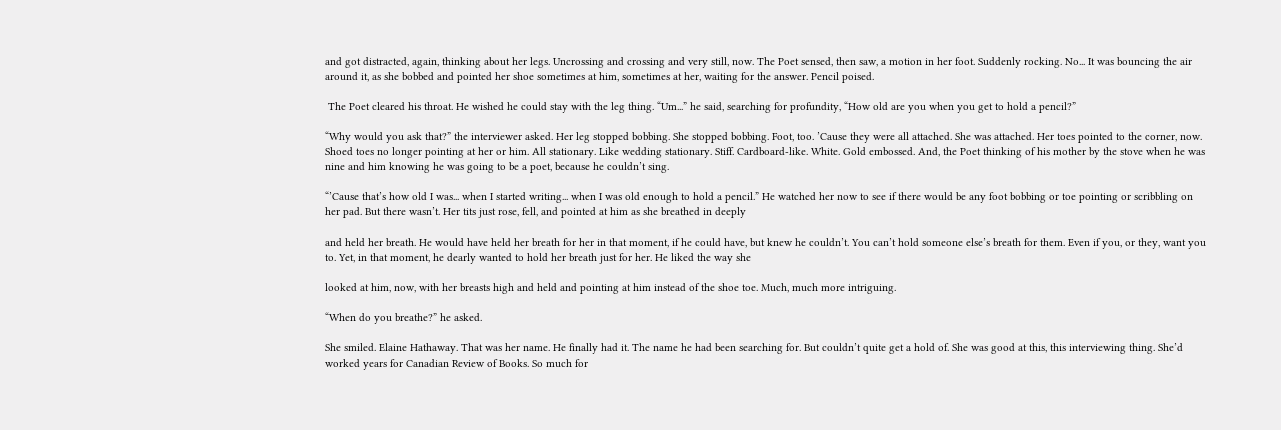and got distracted, again, thinking about her legs. Uncrossing and crossing and very still, now. The Poet sensed, then saw, a motion in her foot. Suddenly rocking. No... It was bouncing the air around it, as she bobbed and pointed her shoe sometimes at him, sometimes at her, waiting for the answer. Pencil poised.

 The Poet cleared his throat. He wished he could stay with the leg thing. “Um...” he said, searching for profundity, “How old are you when you get to hold a pencil?”

“Why would you ask that?” the interviewer asked. Her leg stopped bobbing. She stopped bobbing. Foot, too. ’Cause they were all attached. She was attached. Her toes pointed to the corner, now. Shoed toes no longer pointing at her or him. All stationary. Like wedding stationary. Stiff. Cardboard-like. White. Gold embossed. And, the Poet thinking of his mother by the stove when he was nine and him knowing he was going to be a poet, because he couldn’t sing.

“’Cause that’s how old I was... when I started writing... when I was old enough to hold a pencil.” He watched her now to see if there would be any foot bobbing or toe pointing or scribbling on her pad. But there wasn’t. Her tits just rose, fell, and pointed at him as she breathed in deeply

and held her breath. He would have held her breath for her in that moment, if he could have, but knew he couldn’t. You can’t hold someone else’s breath for them. Even if you, or they, want you to. Yet, in that moment, he dearly wanted to hold her breath just for her. He liked the way she

looked at him, now, with her breasts high and held and pointing at him instead of the shoe toe. Much, much more intriguing.

“When do you breathe?” he asked.

She smiled. Elaine Hathaway. That was her name. He finally had it. The name he had been searching for. But couldn’t quite get a hold of. She was good at this, this interviewing thing. She’d worked years for Canadian Review of Books. So much for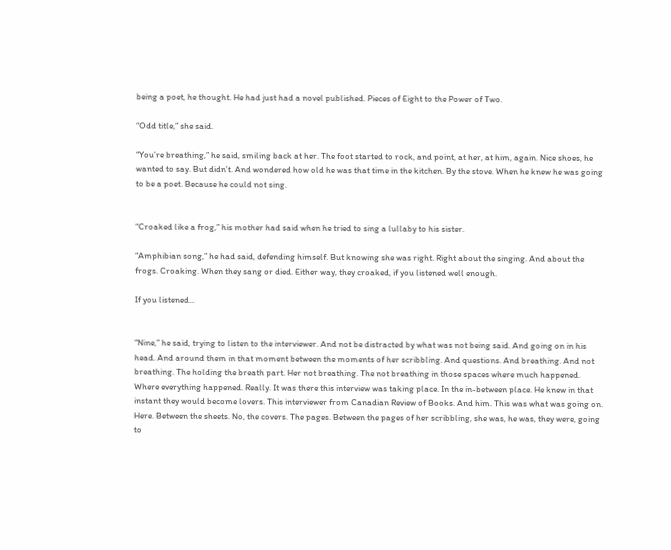being a poet, he thought. He had just had a novel published. Pieces of Eight to the Power of Two.

“Odd title,” she said.

“You’re breathing,” he said, smiling back at her. The foot started to rock, and point, at her, at him, again. Nice shoes, he wanted to say. But didn’t. And wondered how old he was that time in the kitchen. By the stove. When he knew he was going to be a poet. Because he could not sing.


“Croaked like a frog,” his mother had said when he tried to sing a lullaby to his sister.

“Amphibian song,” he had said, defending himself. But knowing she was right. Right about the singing. And about the frogs. Croaking. When they sang or died. Either way, they croaked, if you listened well enough.

If you listened...


“Nine,” he said, trying to listen to the interviewer. And not be distracted by what was not being said. And going on in his head. And around them in that moment between the moments of her scribbling. And questions. And breathing. And not breathing. The holding the breath part. Her not breathing. The not breathing in those spaces where much happened. Where everything happened. Really. It was there this interview was taking place. In the in-between place. He knew in that instant they would become lovers. This interviewer from Canadian Review of Books. And him. This was what was going on. Here. Between the sheets. No, the covers. The pages. Between the pages of her scribbling, she was, he was, they were, going to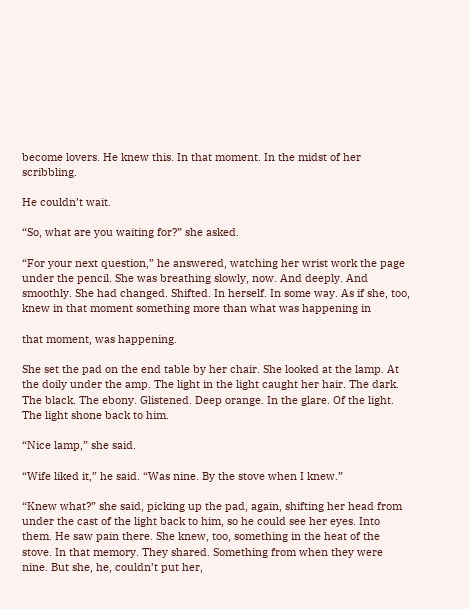become lovers. He knew this. In that moment. In the midst of her scribbling.

He couldn’t wait.

“So, what are you waiting for?” she asked.

“For your next question,” he answered, watching her wrist work the page under the pencil. She was breathing slowly, now. And deeply. And smoothly. She had changed. Shifted. In herself. In some way. As if she, too, knew in that moment something more than what was happening in

that moment, was happening.

She set the pad on the end table by her chair. She looked at the lamp. At the doily under the amp. The light in the light caught her hair. The dark. The black. The ebony. Glistened. Deep orange. In the glare. Of the light. The light shone back to him.

“Nice lamp,” she said.

“Wife liked it,” he said. “Was nine. By the stove when I knew.”

“Knew what?” she said, picking up the pad, again, shifting her head from under the cast of the light back to him, so he could see her eyes. Into them. He saw pain there. She knew, too, something in the heat of the stove. In that memory. They shared. Something from when they were nine. But she, he, couldn’t put her,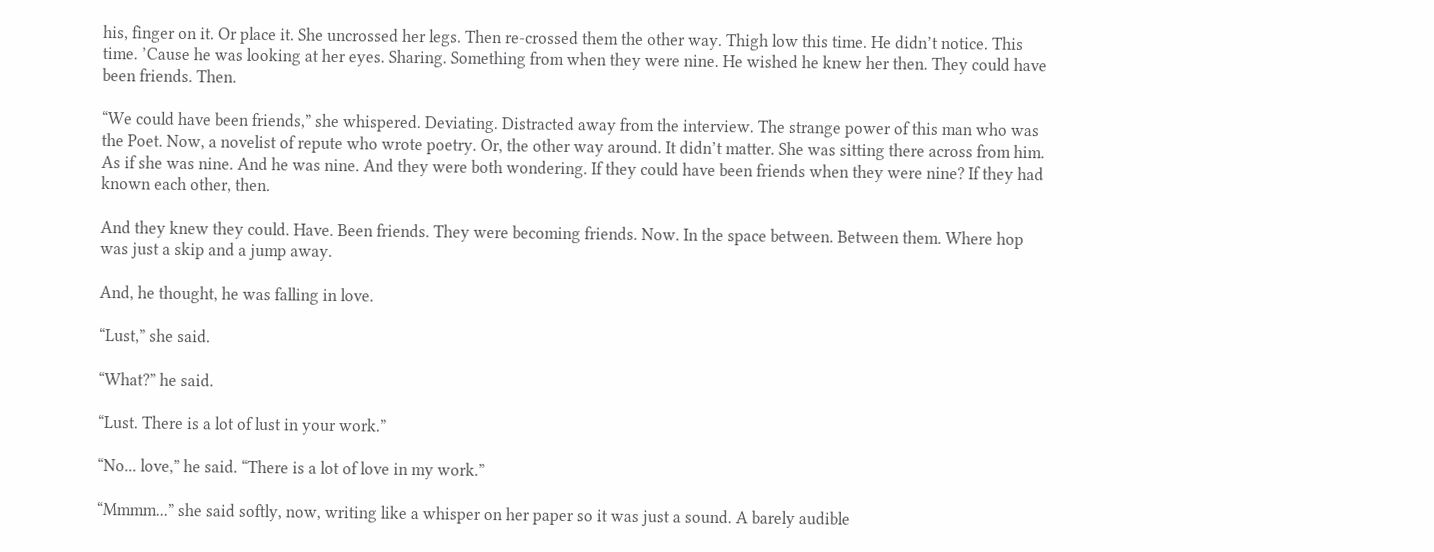his, finger on it. Or place it. She uncrossed her legs. Then re-crossed them the other way. Thigh low this time. He didn’t notice. This time. ’Cause he was looking at her eyes. Sharing. Something from when they were nine. He wished he knew her then. They could have been friends. Then.

“We could have been friends,” she whispered. Deviating. Distracted away from the interview. The strange power of this man who was the Poet. Now, a novelist of repute who wrote poetry. Or, the other way around. It didn’t matter. She was sitting there across from him. As if she was nine. And he was nine. And they were both wondering. If they could have been friends when they were nine? If they had known each other, then.

And they knew they could. Have. Been friends. They were becoming friends. Now. In the space between. Between them. Where hop was just a skip and a jump away.

And, he thought, he was falling in love.

“Lust,” she said.

“What?” he said.

“Lust. There is a lot of lust in your work.”

“No... love,” he said. “There is a lot of love in my work.”

“Mmmm...” she said softly, now, writing like a whisper on her paper so it was just a sound. A barely audible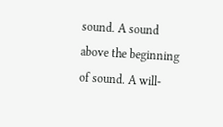sound. A sound above the beginning of sound. A will-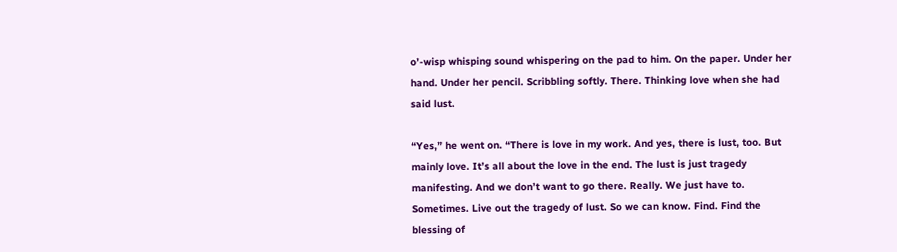o’-wisp whisping sound whispering on the pad to him. On the paper. Under her hand. Under her pencil. Scribbling softly. There. Thinking love when she had said lust.

“Yes,” he went on. “There is love in my work. And yes, there is lust, too. But mainly love. It’s all about the love in the end. The lust is just tragedy manifesting. And we don’t want to go there. Really. We just have to. Sometimes. Live out the tragedy of lust. So we can know. Find. Find the blessing of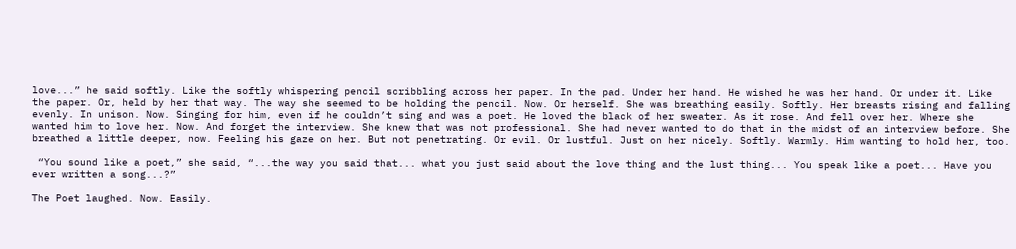love...” he said softly. Like the softly whispering pencil scribbling across her paper. In the pad. Under her hand. He wished he was her hand. Or under it. Like the paper. Or, held by her that way. The way she seemed to be holding the pencil. Now. Or herself. She was breathing easily. Softly. Her breasts rising and falling evenly. In unison. Now. Singing for him, even if he couldn’t sing and was a poet. He loved the black of her sweater. As it rose. And fell over her. Where she wanted him to love her. Now. And forget the interview. She knew that was not professional. She had never wanted to do that in the midst of an interview before. She breathed a little deeper, now. Feeling his gaze on her. But not penetrating. Or evil. Or lustful. Just on her nicely. Softly. Warmly. Him wanting to hold her, too.

 “You sound like a poet,” she said, “...the way you said that... what you just said about the love thing and the lust thing... You speak like a poet... Have you ever written a song...?”

The Poet laughed. Now. Easily.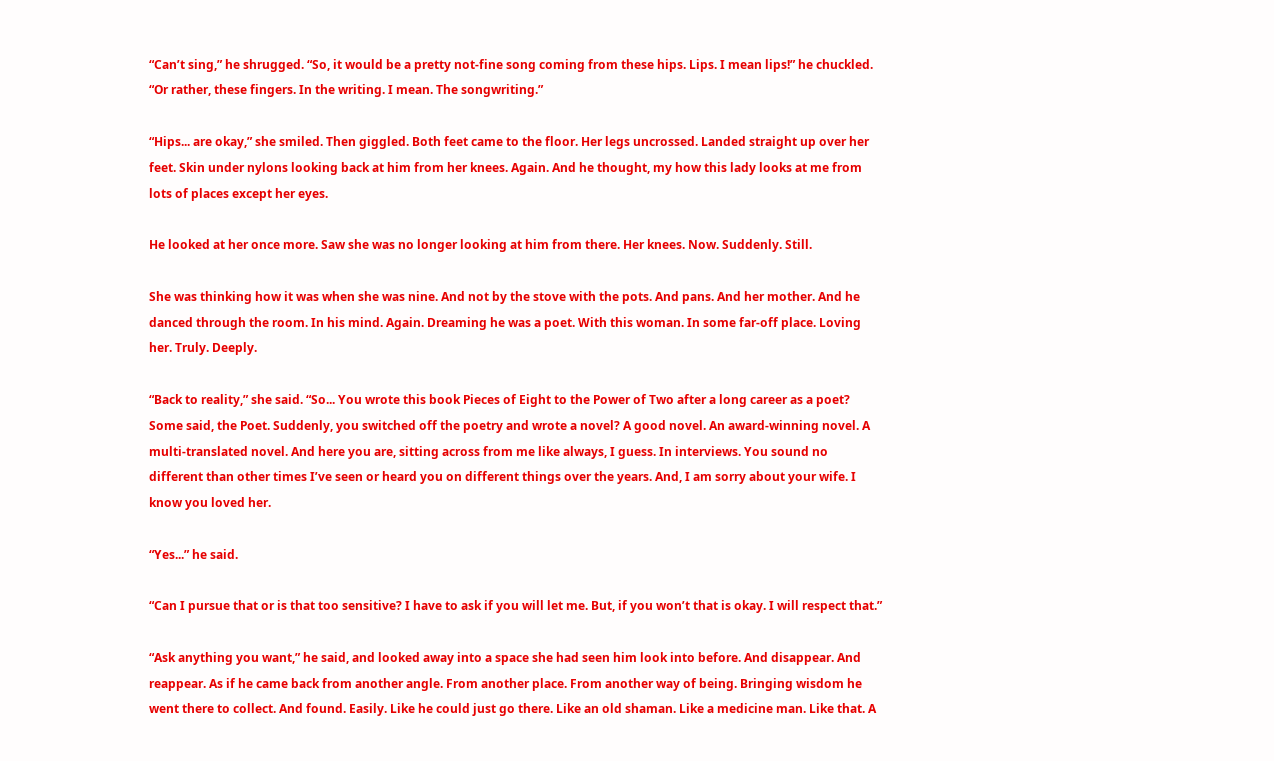“Can’t sing,” he shrugged. “So, it would be a pretty not-fine song coming from these hips. Lips. I mean lips!” he chuckled. “Or rather, these fingers. In the writing. I mean. The songwriting.”

“Hips... are okay,” she smiled. Then giggled. Both feet came to the floor. Her legs uncrossed. Landed straight up over her feet. Skin under nylons looking back at him from her knees. Again. And he thought, my how this lady looks at me from lots of places except her eyes.

He looked at her once more. Saw she was no longer looking at him from there. Her knees. Now. Suddenly. Still.

She was thinking how it was when she was nine. And not by the stove with the pots. And pans. And her mother. And he danced through the room. In his mind. Again. Dreaming he was a poet. With this woman. In some far-off place. Loving her. Truly. Deeply.

“Back to reality,” she said. “So... You wrote this book Pieces of Eight to the Power of Two after a long career as a poet? Some said, the Poet. Suddenly, you switched off the poetry and wrote a novel? A good novel. An award-winning novel. A multi-translated novel. And here you are, sitting across from me like always, I guess. In interviews. You sound no different than other times I’ve seen or heard you on different things over the years. And, I am sorry about your wife. I know you loved her.

“Yes...” he said.

“Can I pursue that or is that too sensitive? I have to ask if you will let me. But, if you won’t that is okay. I will respect that.”

“Ask anything you want,” he said, and looked away into a space she had seen him look into before. And disappear. And reappear. As if he came back from another angle. From another place. From another way of being. Bringing wisdom he went there to collect. And found. Easily. Like he could just go there. Like an old shaman. Like a medicine man. Like that. A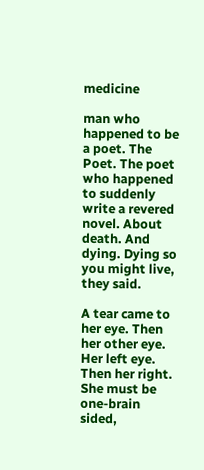medicine

man who happened to be a poet. The Poet. The poet who happened to suddenly write a revered novel. About death. And dying. Dying so you might live, they said.

A tear came to her eye. Then her other eye. Her left eye. Then her right. She must be one-brain sided,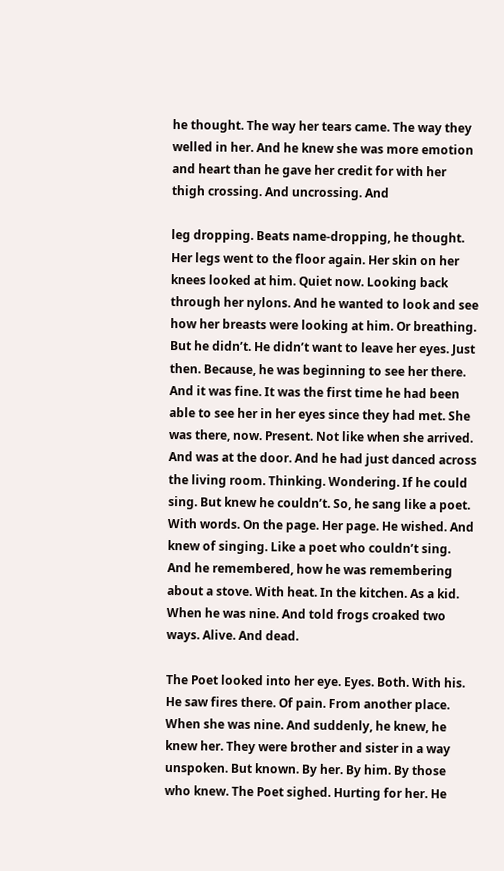he thought. The way her tears came. The way they welled in her. And he knew she was more emotion and heart than he gave her credit for with her thigh crossing. And uncrossing. And

leg dropping. Beats name-dropping, he thought. Her legs went to the floor again. Her skin on her knees looked at him. Quiet now. Looking back through her nylons. And he wanted to look and see how her breasts were looking at him. Or breathing. But he didn’t. He didn’t want to leave her eyes. Just then. Because, he was beginning to see her there. And it was fine. It was the first time he had been able to see her in her eyes since they had met. She was there, now. Present. Not like when she arrived. And was at the door. And he had just danced across the living room. Thinking. Wondering. If he could sing. But knew he couldn’t. So, he sang like a poet. With words. On the page. Her page. He wished. And knew of singing. Like a poet who couldn’t sing. And he remembered, how he was remembering about a stove. With heat. In the kitchen. As a kid. When he was nine. And told frogs croaked two ways. Alive. And dead.

The Poet looked into her eye. Eyes. Both. With his. He saw fires there. Of pain. From another place. When she was nine. And suddenly, he knew, he knew her. They were brother and sister in a way unspoken. But known. By her. By him. By those who knew. The Poet sighed. Hurting for her. He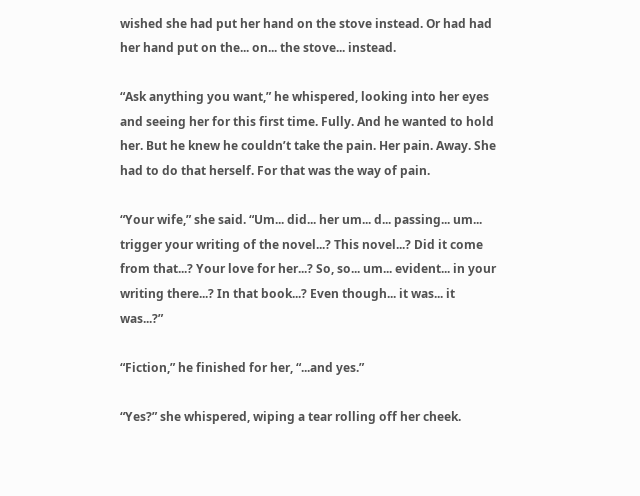wished she had put her hand on the stove instead. Or had had her hand put on the... on... the stove... instead.

“Ask anything you want,” he whispered, looking into her eyes and seeing her for this first time. Fully. And he wanted to hold her. But he knew he couldn’t take the pain. Her pain. Away. She had to do that herself. For that was the way of pain.

“Your wife,” she said. “Um... did... her um... d... passing... um... trigger your writing of the novel...? This novel...? Did it come from that...? Your love for her...? So, so... um... evident... in your writing there...? In that book...? Even though... it was... it was...?”

“Fiction,” he finished for her, “...and yes.”

“Yes?” she whispered, wiping a tear rolling off her cheek.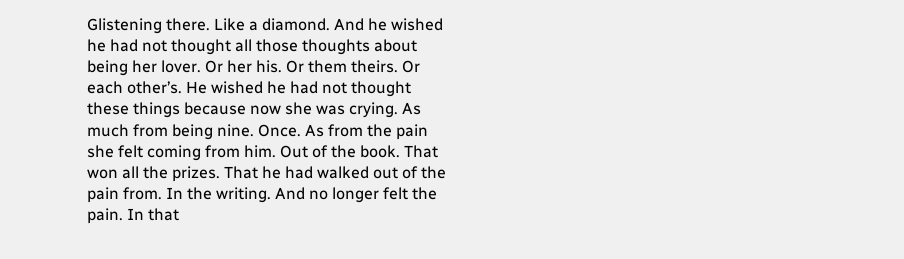Glistening there. Like a diamond. And he wished he had not thought all those thoughts about being her lover. Or her his. Or them theirs. Or each other’s. He wished he had not thought these things because now she was crying. As much from being nine. Once. As from the pain she felt coming from him. Out of the book. That won all the prizes. That he had walked out of the pain from. In the writing. And no longer felt the pain. In that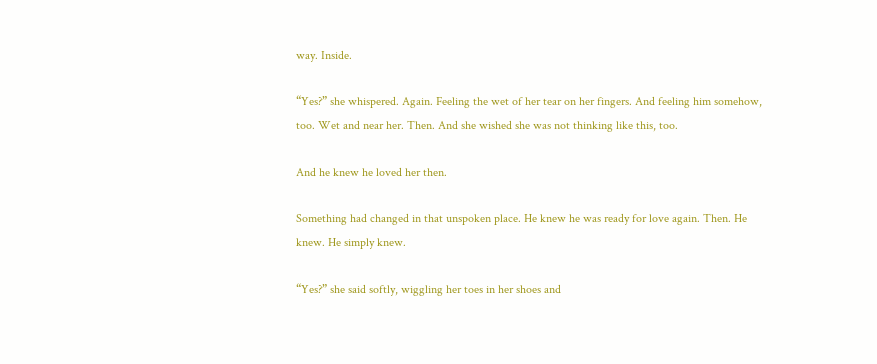way. Inside.

“Yes?” she whispered. Again. Feeling the wet of her tear on her fingers. And feeling him somehow, too. Wet and near her. Then. And she wished she was not thinking like this, too.

And he knew he loved her then.

Something had changed in that unspoken place. He knew he was ready for love again. Then. He knew. He simply knew.

“Yes?” she said softly, wiggling her toes in her shoes and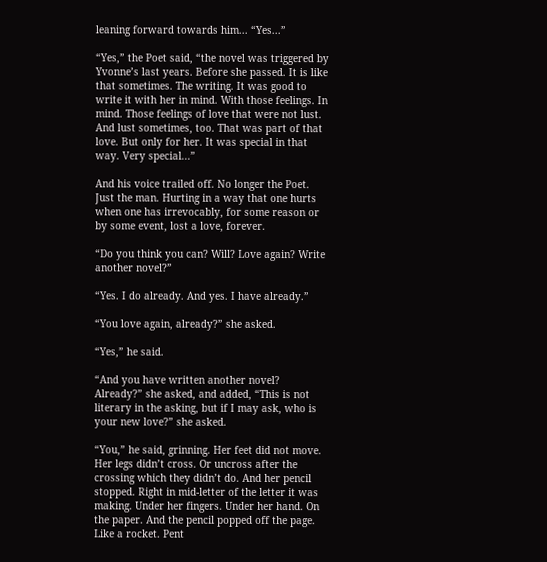leaning forward towards him... “Yes...”

“Yes,” the Poet said, “the novel was triggered by Yvonne’s last years. Before she passed. It is like that sometimes. The writing. It was good to write it with her in mind. With those feelings. In mind. Those feelings of love that were not lust. And lust sometimes, too. That was part of that love. But only for her. It was special in that way. Very special...”

And his voice trailed off. No longer the Poet. Just the man. Hurting in a way that one hurts when one has irrevocably, for some reason or by some event, lost a love, forever.

“Do you think you can? Will? Love again? Write another novel?”

“Yes. I do already. And yes. I have already.”

“You love again, already?” she asked.

“Yes,” he said.

“And you have written another novel? Already?” she asked, and added, “This is not literary in the asking, but if I may ask, who is your new love?” she asked.

“You,” he said, grinning. Her feet did not move. Her legs didn’t cross. Or uncross after the crossing which they didn’t do. And her pencil stopped. Right in mid-letter of the letter it was making. Under her fingers. Under her hand. On the paper. And the pencil popped off the page. Like a rocket. Pent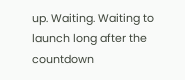up. Waiting. Waiting to launch long after the countdown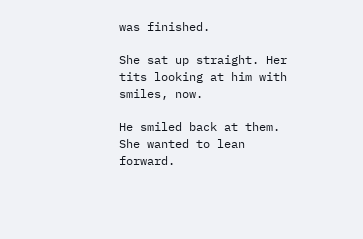was finished.

She sat up straight. Her tits looking at him with smiles, now.

He smiled back at them. She wanted to lean forward.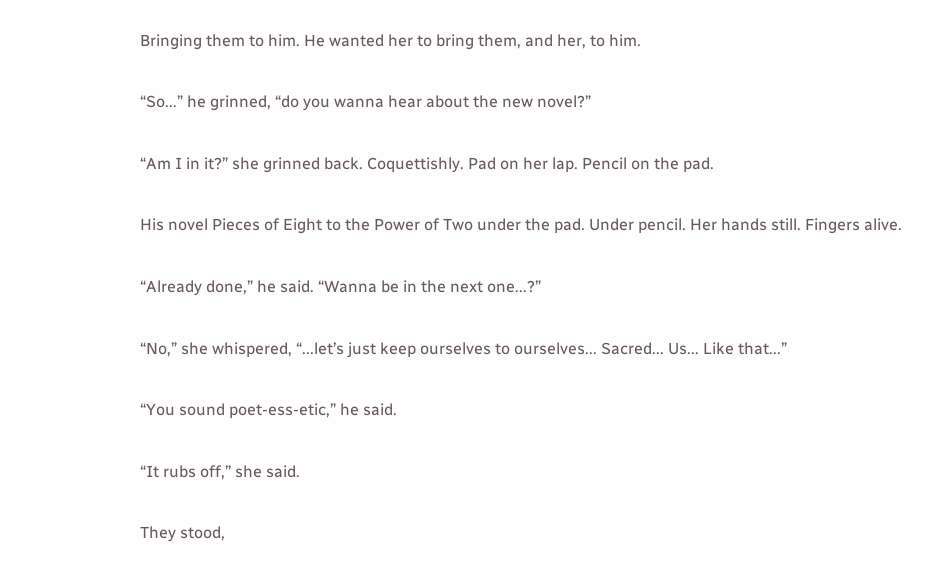Bringing them to him. He wanted her to bring them, and her, to him.

“So...” he grinned, “do you wanna hear about the new novel?”

“Am I in it?” she grinned back. Coquettishly. Pad on her lap. Pencil on the pad.

His novel Pieces of Eight to the Power of Two under the pad. Under pencil. Her hands still. Fingers alive.

“Already done,” he said. “Wanna be in the next one...?”

“No,” she whispered, “...let’s just keep ourselves to ourselves... Sacred... Us... Like that...”

“You sound poet-ess-etic,” he said.

“It rubs off,” she said.

They stood,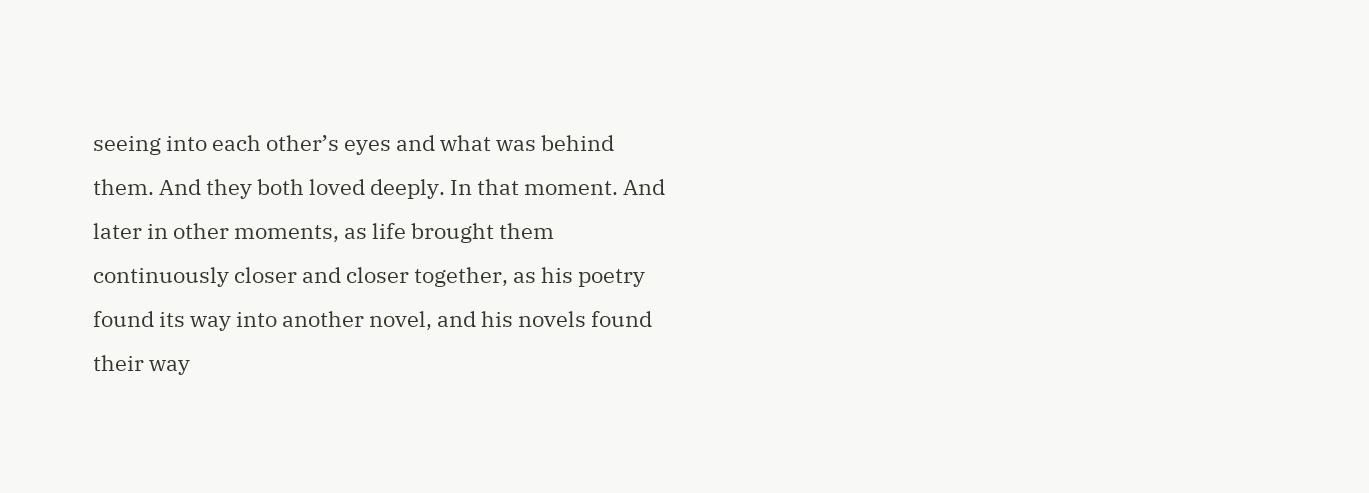seeing into each other’s eyes and what was behind them. And they both loved deeply. In that moment. And later in other moments, as life brought them continuously closer and closer together, as his poetry found its way into another novel, and his novels found their way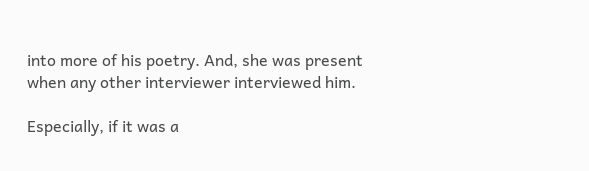into more of his poetry. And, she was present when any other interviewer interviewed him.

Especially, if it was a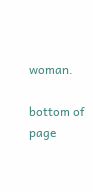woman.

bottom of page